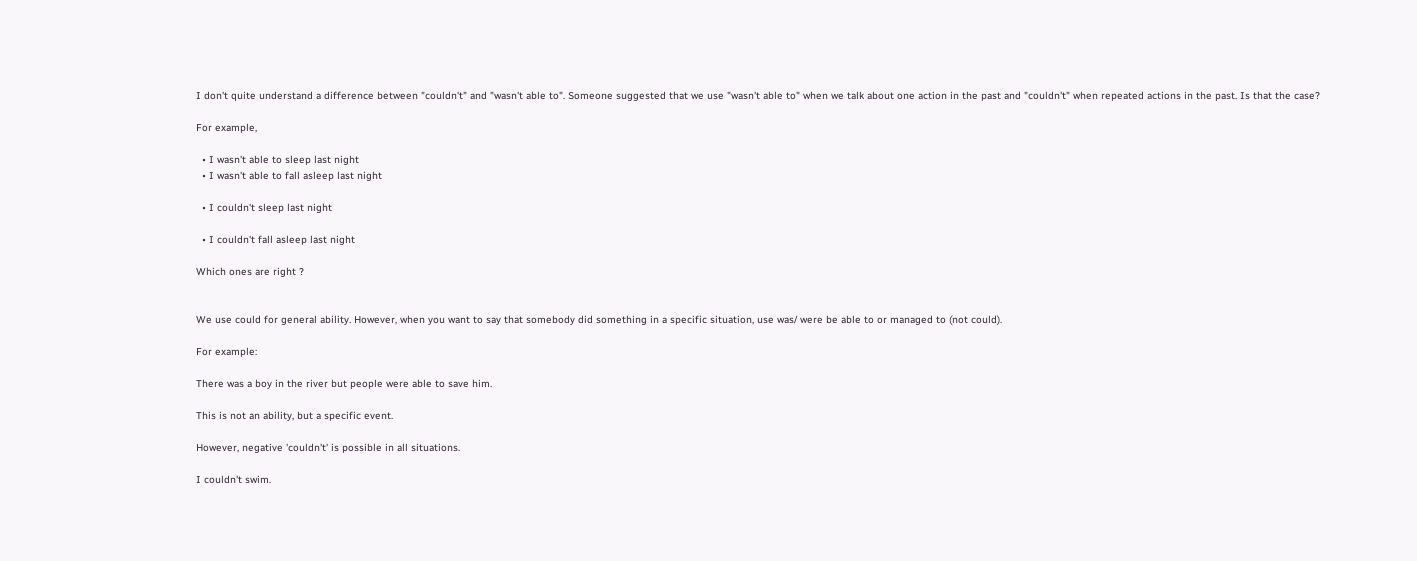I don't quite understand a difference between "couldn't" and "wasn't able to". Someone suggested that we use "wasn't able to" when we talk about one action in the past and "couldn't" when repeated actions in the past. Is that the case?

For example,

  • I wasn't able to sleep last night
  • I wasn't able to fall asleep last night

  • I couldn't sleep last night

  • I couldn't fall asleep last night

Which ones are right ?


We use could for general ability. However, when you want to say that somebody did something in a specific situation, use was/ were be able to or managed to (not could).

For example:

There was a boy in the river but people were able to save him.

This is not an ability, but a specific event.

However, negative 'couldn't' is possible in all situations.

I couldn't swim.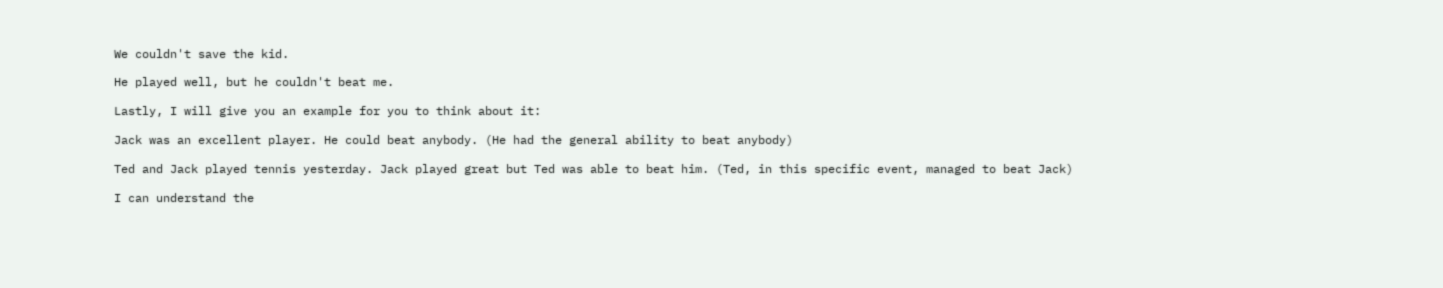We couldn't save the kid.

He played well, but he couldn't beat me.

Lastly, I will give you an example for you to think about it:

Jack was an excellent player. He could beat anybody. (He had the general ability to beat anybody)

Ted and Jack played tennis yesterday. Jack played great but Ted was able to beat him. (Ted, in this specific event, managed to beat Jack)

I can understand the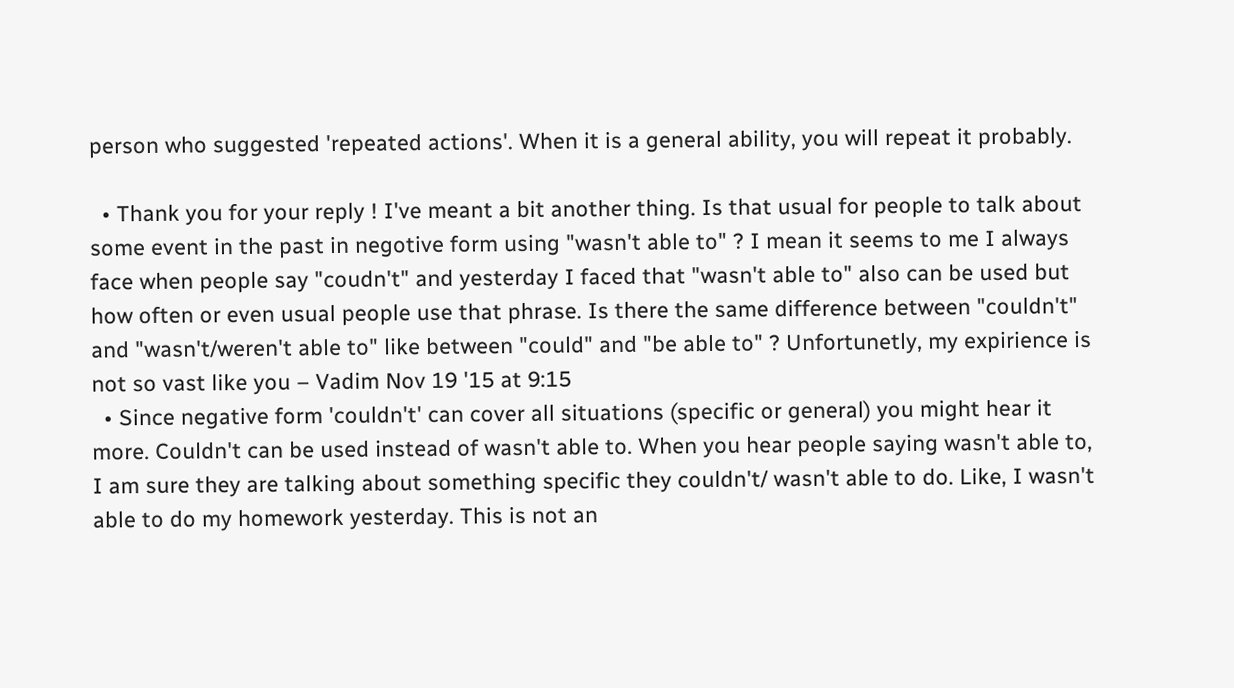person who suggested 'repeated actions'. When it is a general ability, you will repeat it probably.

  • Thank you for your reply ! I've meant a bit another thing. Is that usual for people to talk about some event in the past in negotive form using "wasn't able to" ? I mean it seems to me I always face when people say "coudn't" and yesterday I faced that "wasn't able to" also can be used but how often or even usual people use that phrase. Is there the same difference between "couldn't" and "wasn't/weren't able to" like between "could" and "be able to" ? Unfortunetly, my expirience is not so vast like you – Vadim Nov 19 '15 at 9:15
  • Since negative form 'couldn't' can cover all situations (specific or general) you might hear it more. Couldn't can be used instead of wasn't able to. When you hear people saying wasn't able to, I am sure they are talking about something specific they couldn't/ wasn't able to do. Like, I wasn't able to do my homework yesterday. This is not an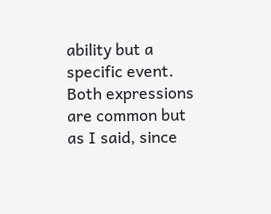ability but a specific event. Both expressions are common but as I said, since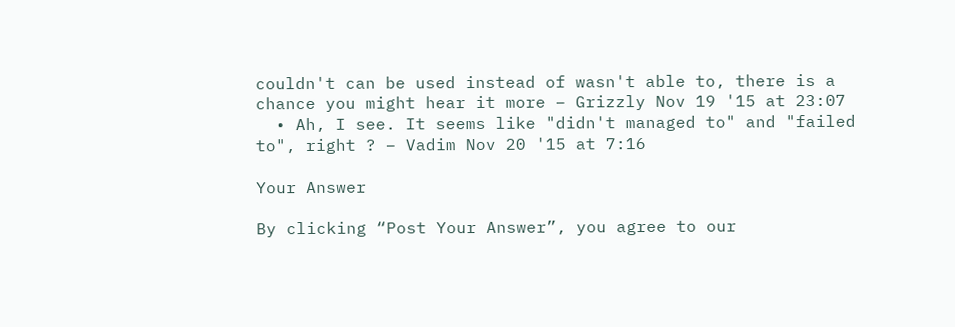couldn't can be used instead of wasn't able to, there is a chance you might hear it more – Grizzly Nov 19 '15 at 23:07
  • Ah, I see. It seems like "didn't managed to" and "failed to", right ? – Vadim Nov 20 '15 at 7:16

Your Answer

By clicking “Post Your Answer”, you agree to our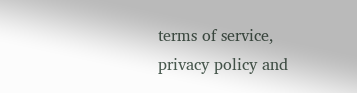terms of service, privacy policy and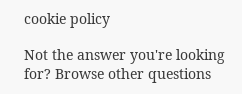cookie policy

Not the answer you're looking for? Browse other questions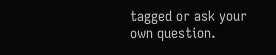tagged or ask your own question.